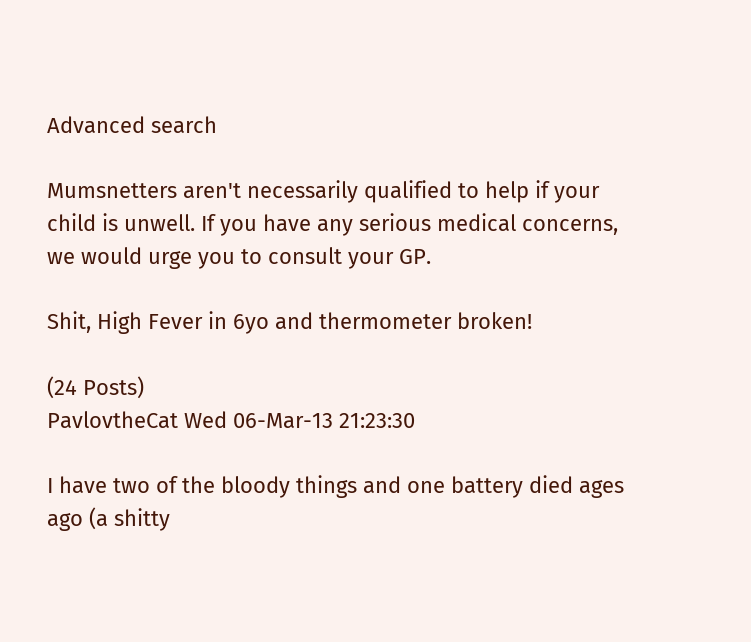Advanced search

Mumsnetters aren't necessarily qualified to help if your child is unwell. If you have any serious medical concerns, we would urge you to consult your GP.

Shit, High Fever in 6yo and thermometer broken!

(24 Posts)
PavlovtheCat Wed 06-Mar-13 21:23:30

I have two of the bloody things and one battery died ages ago (a shitty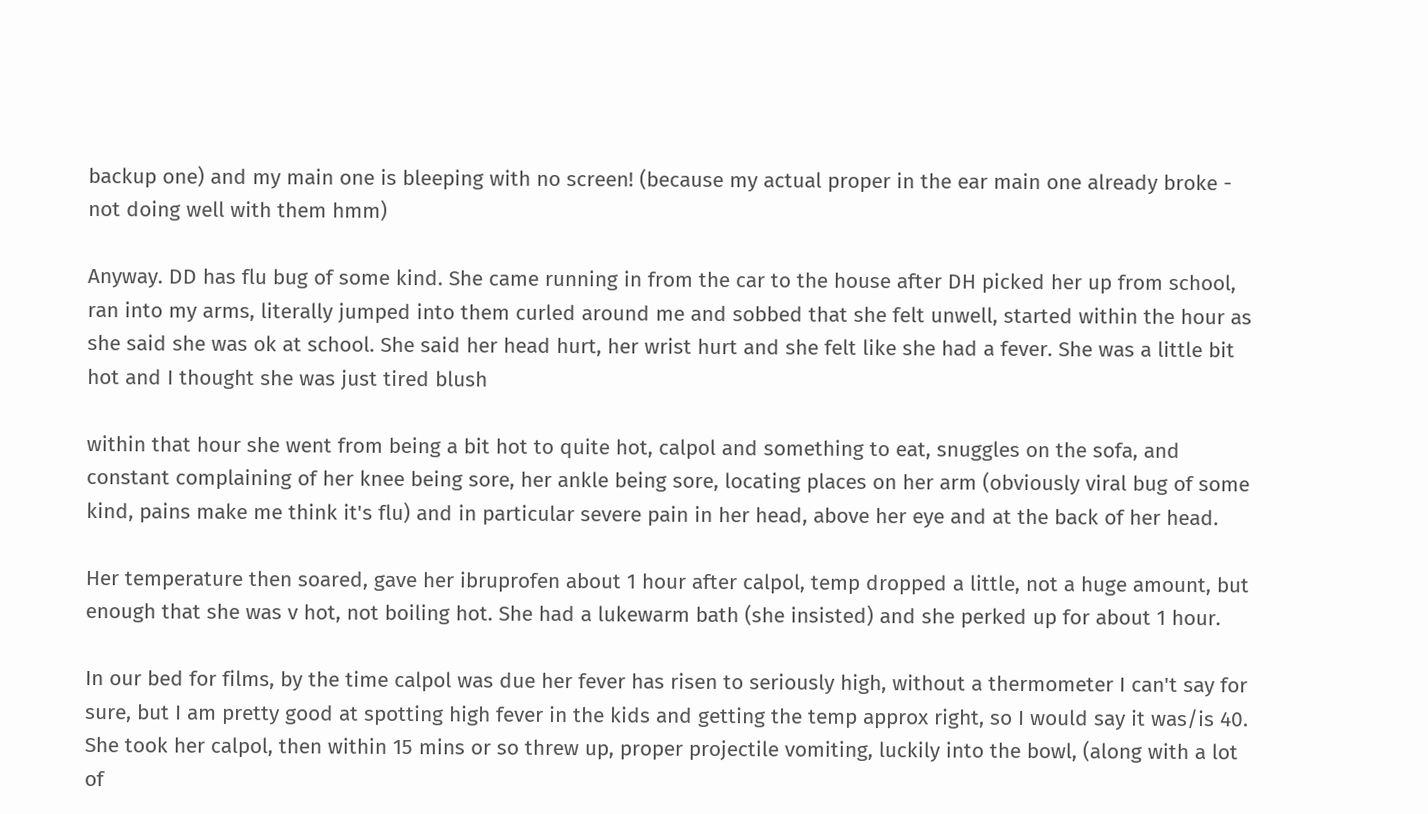backup one) and my main one is bleeping with no screen! (because my actual proper in the ear main one already broke - not doing well with them hmm)

Anyway. DD has flu bug of some kind. She came running in from the car to the house after DH picked her up from school, ran into my arms, literally jumped into them curled around me and sobbed that she felt unwell, started within the hour as she said she was ok at school. She said her head hurt, her wrist hurt and she felt like she had a fever. She was a little bit hot and I thought she was just tired blush

within that hour she went from being a bit hot to quite hot, calpol and something to eat, snuggles on the sofa, and constant complaining of her knee being sore, her ankle being sore, locating places on her arm (obviously viral bug of some kind, pains make me think it's flu) and in particular severe pain in her head, above her eye and at the back of her head.

Her temperature then soared, gave her ibruprofen about 1 hour after calpol, temp dropped a little, not a huge amount, but enough that she was v hot, not boiling hot. She had a lukewarm bath (she insisted) and she perked up for about 1 hour.

In our bed for films, by the time calpol was due her fever has risen to seriously high, without a thermometer I can't say for sure, but I am pretty good at spotting high fever in the kids and getting the temp approx right, so I would say it was/is 40. She took her calpol, then within 15 mins or so threw up, proper projectile vomiting, luckily into the bowl, (along with a lot of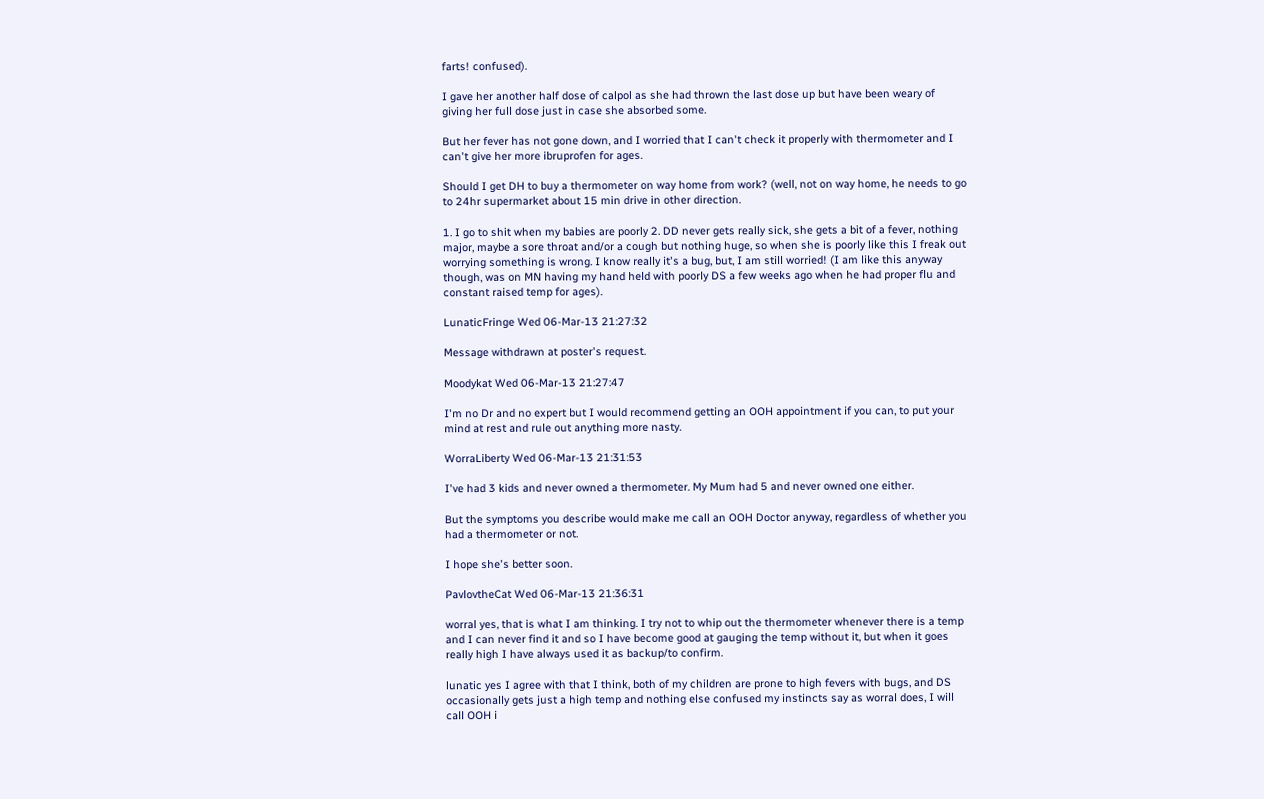farts! confused).

I gave her another half dose of calpol as she had thrown the last dose up but have been weary of giving her full dose just in case she absorbed some.

But her fever has not gone down, and I worried that I can't check it properly with thermometer and I can't give her more ibruprofen for ages.

Should I get DH to buy a thermometer on way home from work? (well, not on way home, he needs to go to 24hr supermarket about 15 min drive in other direction.

1. I go to shit when my babies are poorly 2. DD never gets really sick, she gets a bit of a fever, nothing major, maybe a sore throat and/or a cough but nothing huge, so when she is poorly like this I freak out worrying something is wrong. I know really it's a bug, but, I am still worried! (I am like this anyway though, was on MN having my hand held with poorly DS a few weeks ago when he had proper flu and constant raised temp for ages).

LunaticFringe Wed 06-Mar-13 21:27:32

Message withdrawn at poster's request.

Moodykat Wed 06-Mar-13 21:27:47

I'm no Dr and no expert but I would recommend getting an OOH appointment if you can, to put your mind at rest and rule out anything more nasty.

WorraLiberty Wed 06-Mar-13 21:31:53

I've had 3 kids and never owned a thermometer. My Mum had 5 and never owned one either.

But the symptoms you describe would make me call an OOH Doctor anyway, regardless of whether you had a thermometer or not.

I hope she's better soon.

PavlovtheCat Wed 06-Mar-13 21:36:31

worral yes, that is what I am thinking. I try not to whip out the thermometer whenever there is a temp and I can never find it and so I have become good at gauging the temp without it, but when it goes really high I have always used it as backup/to confirm.

lunatic yes I agree with that I think, both of my children are prone to high fevers with bugs, and DS occasionally gets just a high temp and nothing else confused my instincts say as worral does, I will call OOH i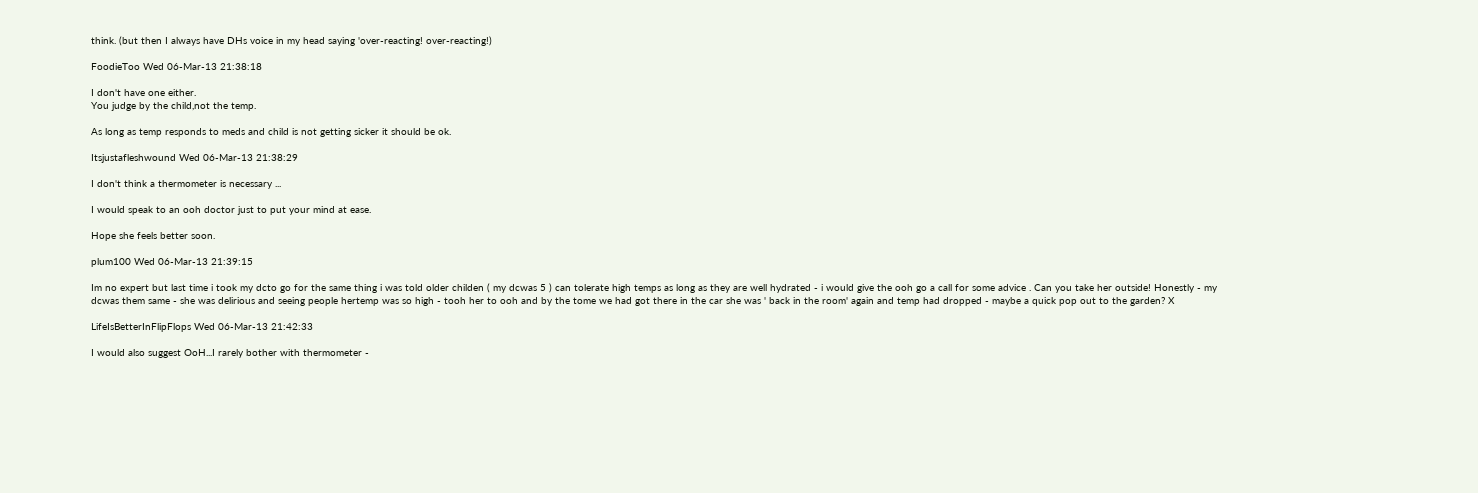think. (but then I always have DHs voice in my head saying 'over-reacting! over-reacting!)

FoodieToo Wed 06-Mar-13 21:38:18

I don't have one either.
You judge by the child,not the temp.

As long as temp responds to meds and child is not getting sicker it should be ok.

Itsjustafleshwound Wed 06-Mar-13 21:38:29

I don't think a thermometer is necessary ...

I would speak to an ooh doctor just to put your mind at ease.

Hope she feels better soon.

plum100 Wed 06-Mar-13 21:39:15

Im no expert but last time i took my dcto go for the same thing i was told older childen ( my dcwas 5 ) can tolerate high temps as long as they are well hydrated - i would give the ooh go a call for some advice . Can you take her outside! Honestly - my dcwas them same - she was delirious and seeing people hertemp was so high - tooh her to ooh and by the tome we had got there in the car she was ' back in the room' again and temp had dropped - maybe a quick pop out to the garden? X

LifeIsBetterInFlipFlops Wed 06-Mar-13 21:42:33

I would also suggest OoH...I rarely bother with thermometer -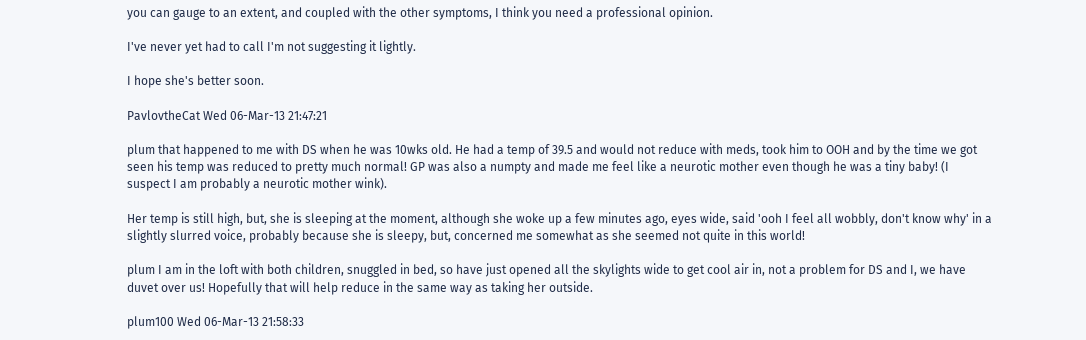you can gauge to an extent, and coupled with the other symptoms, I think you need a professional opinion.

I've never yet had to call I'm not suggesting it lightly.

I hope she's better soon.

PavlovtheCat Wed 06-Mar-13 21:47:21

plum that happened to me with DS when he was 10wks old. He had a temp of 39.5 and would not reduce with meds, took him to OOH and by the time we got seen his temp was reduced to pretty much normal! GP was also a numpty and made me feel like a neurotic mother even though he was a tiny baby! (I suspect I am probably a neurotic mother wink).

Her temp is still high, but, she is sleeping at the moment, although she woke up a few minutes ago, eyes wide, said 'ooh I feel all wobbly, don't know why' in a slightly slurred voice, probably because she is sleepy, but, concerned me somewhat as she seemed not quite in this world!

plum I am in the loft with both children, snuggled in bed, so have just opened all the skylights wide to get cool air in, not a problem for DS and I, we have duvet over us! Hopefully that will help reduce in the same way as taking her outside.

plum100 Wed 06-Mar-13 21:58:33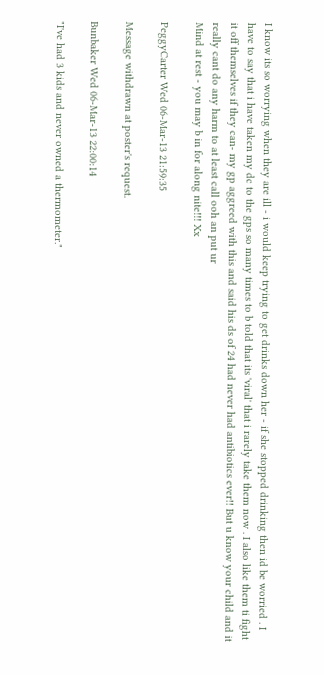I know its so worrying when they are ill - i would keep trying to get drinks down her - if she stopped drinking then id be worried . I have to say that i have taken my dc to the gps so many times to b told that its 'viral' that i rarely take them now . I also like them ti fight it off themselves if they can- my gp aggreed with this and said his ds of 24 had never had antibiotics ever!! But u know your child and it really cant do any harm to at least call ooh an put ur
Mind at rest - you may b in for along nite!!! Xx

PeggyCarter Wed 06-Mar-13 21:59:35

Message withdrawn at poster's request.

Bunbaker Wed 06-Mar-13 22:00:14

"I've had 3 kids and never owned a thermometer."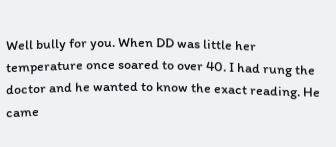Well bully for you. When DD was little her temperature once soared to over 40. I had rung the doctor and he wanted to know the exact reading. He came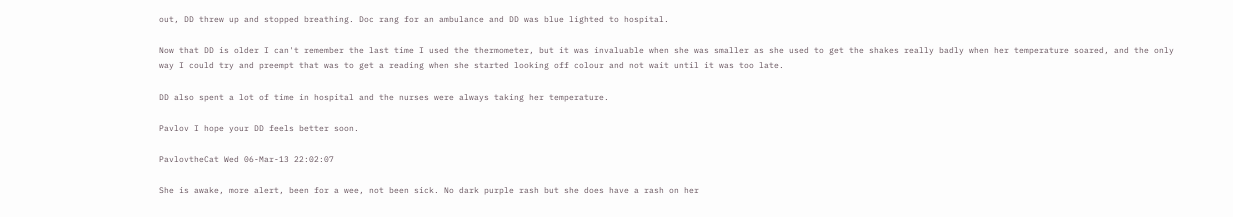out, DD threw up and stopped breathing. Doc rang for an ambulance and DD was blue lighted to hospital.

Now that DD is older I can't remember the last time I used the thermometer, but it was invaluable when she was smaller as she used to get the shakes really badly when her temperature soared, and the only way I could try and preempt that was to get a reading when she started looking off colour and not wait until it was too late.

DD also spent a lot of time in hospital and the nurses were always taking her temperature.

Pavlov I hope your DD feels better soon.

PavlovtheCat Wed 06-Mar-13 22:02:07

She is awake, more alert, been for a wee, not been sick. No dark purple rash but she does have a rash on her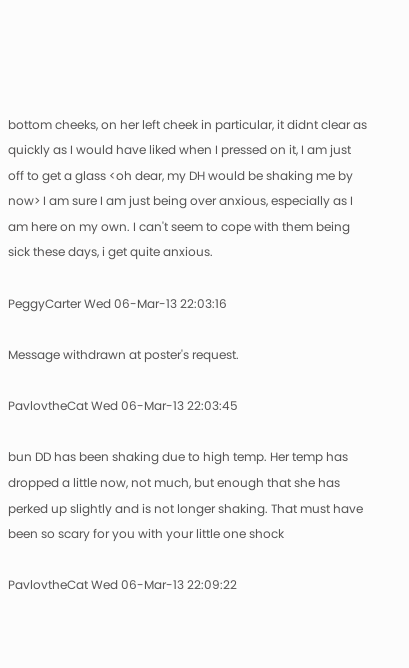bottom cheeks, on her left cheek in particular, it didnt clear as quickly as I would have liked when I pressed on it, I am just off to get a glass <oh dear, my DH would be shaking me by now> I am sure I am just being over anxious, especially as I am here on my own. I can't seem to cope with them being sick these days, i get quite anxious.

PeggyCarter Wed 06-Mar-13 22:03:16

Message withdrawn at poster's request.

PavlovtheCat Wed 06-Mar-13 22:03:45

bun DD has been shaking due to high temp. Her temp has dropped a little now, not much, but enough that she has perked up slightly and is not longer shaking. That must have been so scary for you with your little one shock

PavlovtheCat Wed 06-Mar-13 22:09:22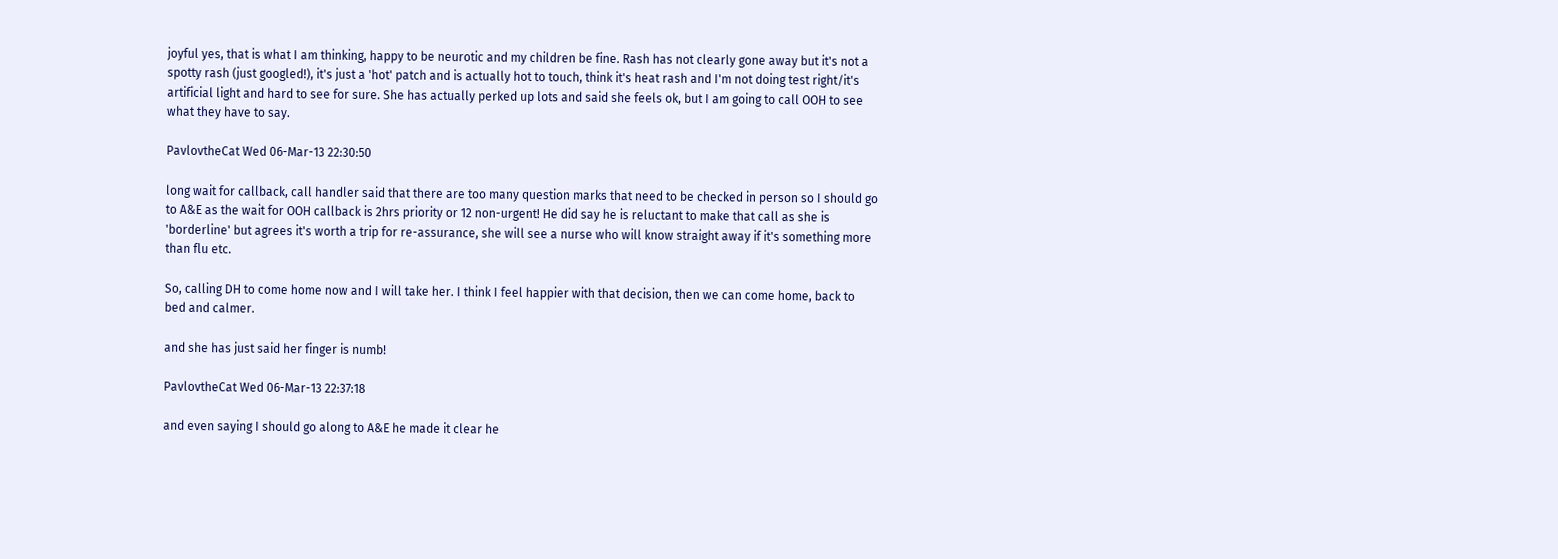joyful yes, that is what I am thinking, happy to be neurotic and my children be fine. Rash has not clearly gone away but it's not a spotty rash (just googled!), it's just a 'hot' patch and is actually hot to touch, think it's heat rash and I'm not doing test right/it's artificial light and hard to see for sure. She has actually perked up lots and said she feels ok, but I am going to call OOH to see what they have to say.

PavlovtheCat Wed 06-Mar-13 22:30:50

long wait for callback, call handler said that there are too many question marks that need to be checked in person so I should go to A&E as the wait for OOH callback is 2hrs priority or 12 non-urgent! He did say he is reluctant to make that call as she is 'borderline' but agrees it's worth a trip for re-assurance, she will see a nurse who will know straight away if it's something more than flu etc.

So, calling DH to come home now and I will take her. I think I feel happier with that decision, then we can come home, back to bed and calmer.

and she has just said her finger is numb!

PavlovtheCat Wed 06-Mar-13 22:37:18

and even saying I should go along to A&E he made it clear he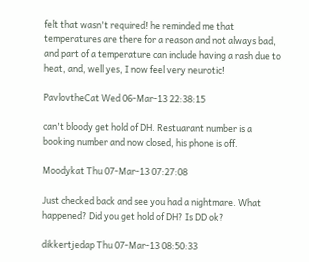felt that wasn't required! he reminded me that temperatures are there for a reason and not always bad, and part of a temperature can include having a rash due to heat, and, well yes, I now feel very neurotic!

PavlovtheCat Wed 06-Mar-13 22:38:15

can't bloody get hold of DH. Restuarant number is a booking number and now closed, his phone is off.

Moodykat Thu 07-Mar-13 07:27:08

Just checked back and see you had a nightmare. What happened? Did you get hold of DH? Is DD ok?

dikkertjedap Thu 07-Mar-13 08:50:33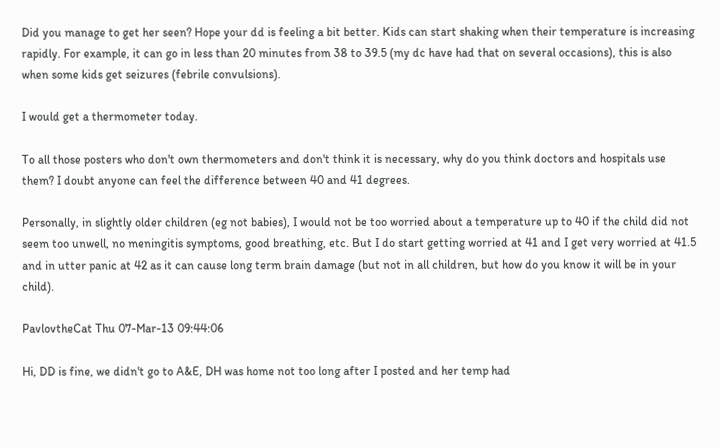Did you manage to get her seen? Hope your dd is feeling a bit better. Kids can start shaking when their temperature is increasing rapidly. For example, it can go in less than 20 minutes from 38 to 39.5 (my dc have had that on several occasions), this is also when some kids get seizures (febrile convulsions).

I would get a thermometer today.

To all those posters who don't own thermometers and don't think it is necessary, why do you think doctors and hospitals use them? I doubt anyone can feel the difference between 40 and 41 degrees.

Personally, in slightly older children (eg not babies), I would not be too worried about a temperature up to 40 if the child did not seem too unwell, no meningitis symptoms, good breathing, etc. But I do start getting worried at 41 and I get very worried at 41.5 and in utter panic at 42 as it can cause long term brain damage (but not in all children, but how do you know it will be in your child).

PavlovtheCat Thu 07-Mar-13 09:44:06

Hi, DD is fine, we didn't go to A&E, DH was home not too long after I posted and her temp had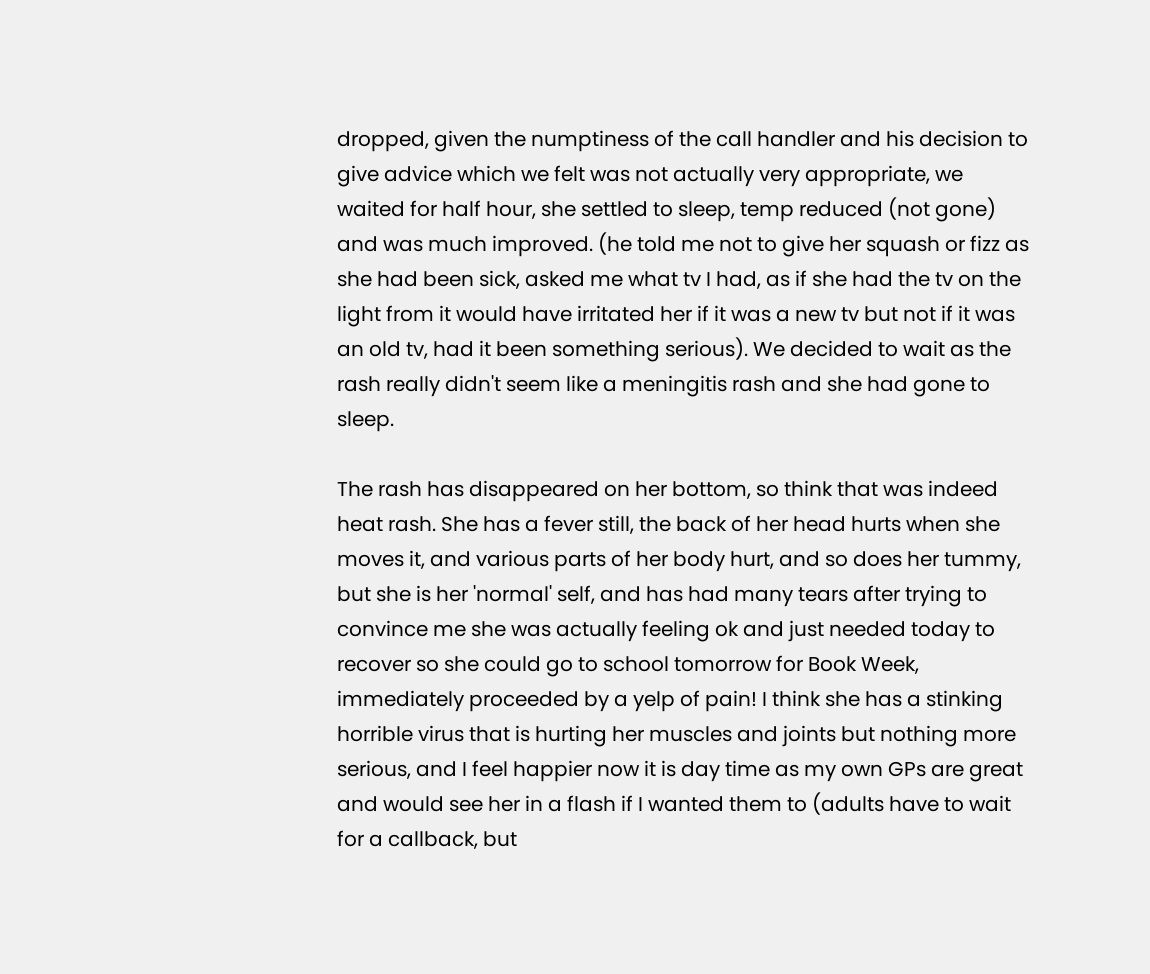dropped, given the numptiness of the call handler and his decision to give advice which we felt was not actually very appropriate, we waited for half hour, she settled to sleep, temp reduced (not gone) and was much improved. (he told me not to give her squash or fizz as she had been sick, asked me what tv I had, as if she had the tv on the light from it would have irritated her if it was a new tv but not if it was an old tv, had it been something serious). We decided to wait as the rash really didn't seem like a meningitis rash and she had gone to sleep.

The rash has disappeared on her bottom, so think that was indeed heat rash. She has a fever still, the back of her head hurts when she moves it, and various parts of her body hurt, and so does her tummy, but she is her 'normal' self, and has had many tears after trying to convince me she was actually feeling ok and just needed today to recover so she could go to school tomorrow for Book Week, immediately proceeded by a yelp of pain! I think she has a stinking horrible virus that is hurting her muscles and joints but nothing more serious, and I feel happier now it is day time as my own GPs are great and would see her in a flash if I wanted them to (adults have to wait for a callback, but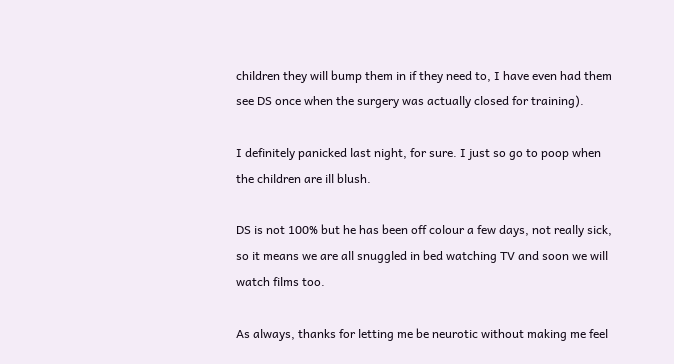children they will bump them in if they need to, I have even had them see DS once when the surgery was actually closed for training).

I definitely panicked last night, for sure. I just so go to poop when the children are ill blush.

DS is not 100% but he has been off colour a few days, not really sick, so it means we are all snuggled in bed watching TV and soon we will watch films too.

As always, thanks for letting me be neurotic without making me feel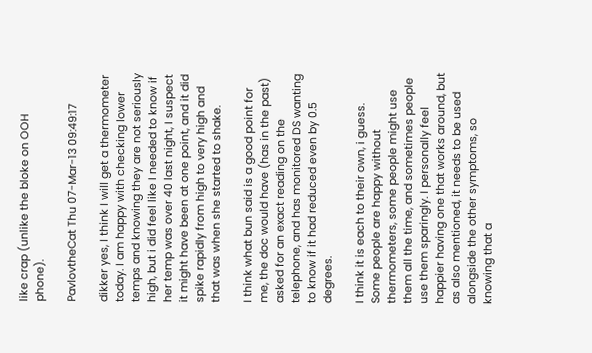like crap (unlike the bloke on OOH phone).

PavlovtheCat Thu 07-Mar-13 09:49:17

dikker yes, I think I will get a thermometer today. I am happy with checking lower temps and knowing they are not seriously high, but i did feel like I needed to know if her temp was over 40 last night, I suspect it might have been at one point, and it did spike rapidly from high to very high and that was when she started to shake.

I think what bun said is a good point for me, the doc would have (has in the past) asked for an exact reading on the telephone, and has monitored DS wanting to know if it had reduced even by 0.5 degrees.

I think it is each to their own, i guess. Some people are happy without thermometers, some people might use them all the time, and sometimes people use them sparingly. I personally feel happier having one that works around, but as also mentioned, it needs to be used alongside the other symptoms, so knowing that a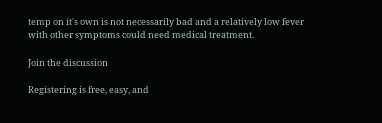temp on it's own is not necessarily bad and a relatively low fever with other symptoms could need medical treatment.

Join the discussion

Registering is free, easy, and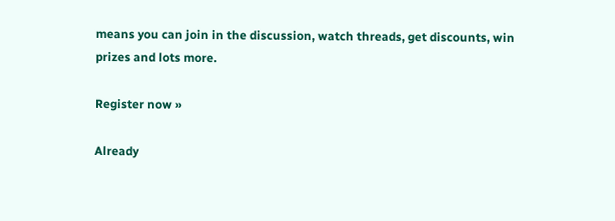means you can join in the discussion, watch threads, get discounts, win prizes and lots more.

Register now »

Already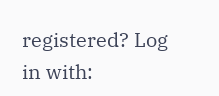registered? Log in with: